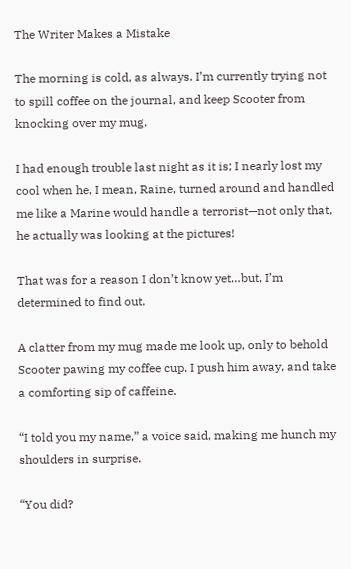The Writer Makes a Mistake

The morning is cold, as always. I’m currently trying not to spill coffee on the journal, and keep Scooter from knocking over my mug.

I had enough trouble last night as it is; I nearly lost my cool when he, I mean, Raine, turned around and handled me like a Marine would handle a terrorist—not only that, he actually was looking at the pictures!

That was for a reason I don’t know yet…but, I’m determined to find out.

A clatter from my mug made me look up, only to behold Scooter pawing my coffee cup. I push him away, and take a comforting sip of caffeine.

“I told you my name,” a voice said, making me hunch my shoulders in surprise.

“You did?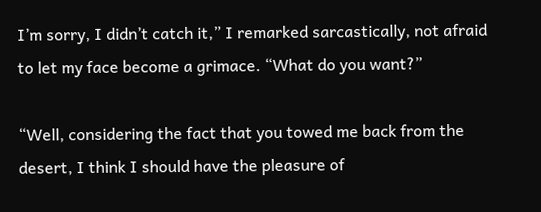I’m sorry, I didn’t catch it,” I remarked sarcastically, not afraid to let my face become a grimace. “What do you want?”

“Well, considering the fact that you towed me back from the desert, I think I should have the pleasure of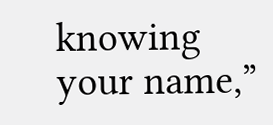knowing your name,”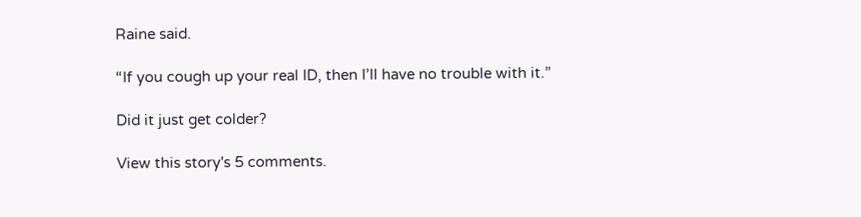Raine said.

“If you cough up your real ID, then I’ll have no trouble with it.”

Did it just get colder?

View this story's 5 comments.